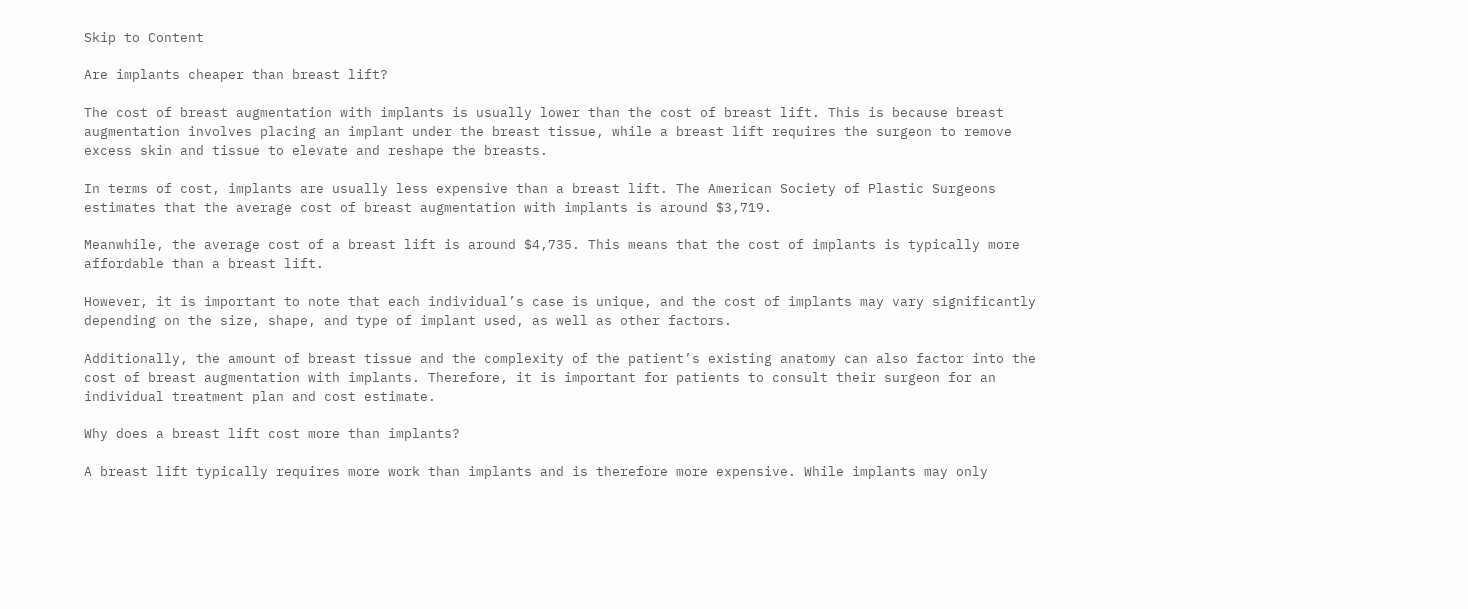Skip to Content

Are implants cheaper than breast lift?

The cost of breast augmentation with implants is usually lower than the cost of breast lift. This is because breast augmentation involves placing an implant under the breast tissue, while a breast lift requires the surgeon to remove excess skin and tissue to elevate and reshape the breasts.

In terms of cost, implants are usually less expensive than a breast lift. The American Society of Plastic Surgeons estimates that the average cost of breast augmentation with implants is around $3,719.

Meanwhile, the average cost of a breast lift is around $4,735. This means that the cost of implants is typically more affordable than a breast lift.

However, it is important to note that each individual’s case is unique, and the cost of implants may vary significantly depending on the size, shape, and type of implant used, as well as other factors.

Additionally, the amount of breast tissue and the complexity of the patient’s existing anatomy can also factor into the cost of breast augmentation with implants. Therefore, it is important for patients to consult their surgeon for an individual treatment plan and cost estimate.

Why does a breast lift cost more than implants?

A breast lift typically requires more work than implants and is therefore more expensive. While implants may only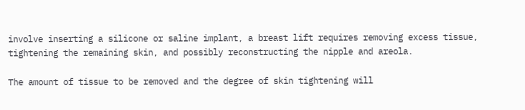involve inserting a silicone or saline implant, a breast lift requires removing excess tissue, tightening the remaining skin, and possibly reconstructing the nipple and areola.

The amount of tissue to be removed and the degree of skin tightening will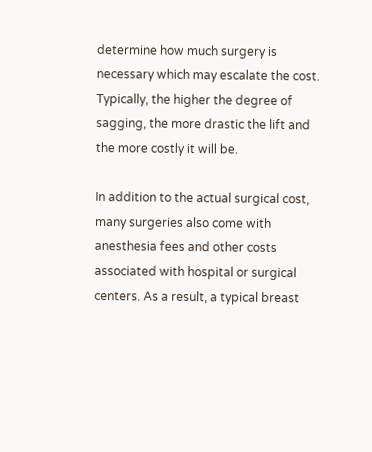determine how much surgery is necessary which may escalate the cost. Typically, the higher the degree of sagging, the more drastic the lift and the more costly it will be.

In addition to the actual surgical cost, many surgeries also come with anesthesia fees and other costs associated with hospital or surgical centers. As a result, a typical breast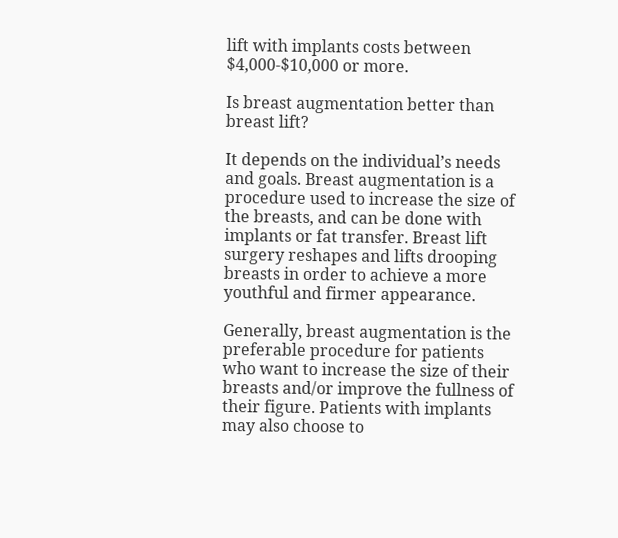lift with implants costs between $4,000-$10,000 or more.

Is breast augmentation better than breast lift?

It depends on the individual’s needs and goals. Breast augmentation is a procedure used to increase the size of the breasts, and can be done with implants or fat transfer. Breast lift surgery reshapes and lifts drooping breasts in order to achieve a more youthful and firmer appearance.

Generally, breast augmentation is the preferable procedure for patients who want to increase the size of their breasts and/or improve the fullness of their figure. Patients with implants may also choose to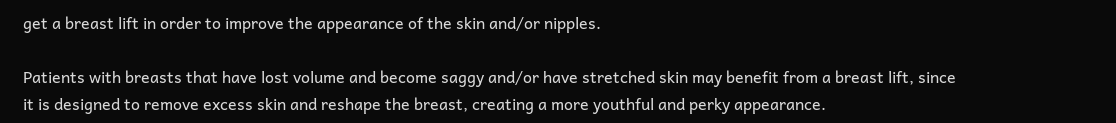get a breast lift in order to improve the appearance of the skin and/or nipples.

Patients with breasts that have lost volume and become saggy and/or have stretched skin may benefit from a breast lift, since it is designed to remove excess skin and reshape the breast, creating a more youthful and perky appearance.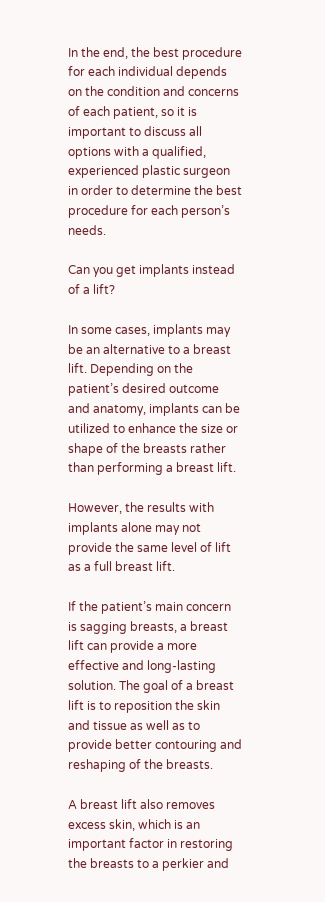In the end, the best procedure for each individual depends on the condition and concerns of each patient, so it is important to discuss all options with a qualified, experienced plastic surgeon in order to determine the best procedure for each person’s needs.

Can you get implants instead of a lift?

In some cases, implants may be an alternative to a breast lift. Depending on the patient’s desired outcome and anatomy, implants can be utilized to enhance the size or shape of the breasts rather than performing a breast lift.

However, the results with implants alone may not provide the same level of lift as a full breast lift.

If the patient’s main concern is sagging breasts, a breast lift can provide a more effective and long-lasting solution. The goal of a breast lift is to reposition the skin and tissue as well as to provide better contouring and reshaping of the breasts.

A breast lift also removes excess skin, which is an important factor in restoring the breasts to a perkier and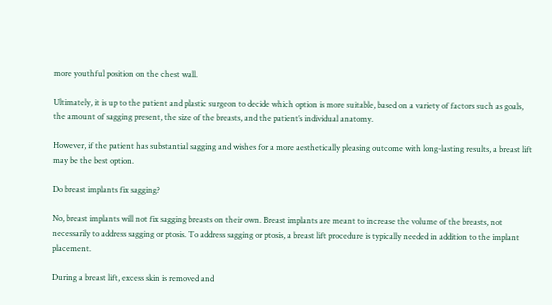more youthful position on the chest wall.

Ultimately, it is up to the patient and plastic surgeon to decide which option is more suitable, based on a variety of factors such as goals, the amount of sagging present, the size of the breasts, and the patient’s individual anatomy.

However, if the patient has substantial sagging and wishes for a more aesthetically pleasing outcome with long-lasting results, a breast lift may be the best option.

Do breast implants fix sagging?

No, breast implants will not fix sagging breasts on their own. Breast implants are meant to increase the volume of the breasts, not necessarily to address sagging or ptosis. To address sagging or ptosis, a breast lift procedure is typically needed in addition to the implant placement.

During a breast lift, excess skin is removed and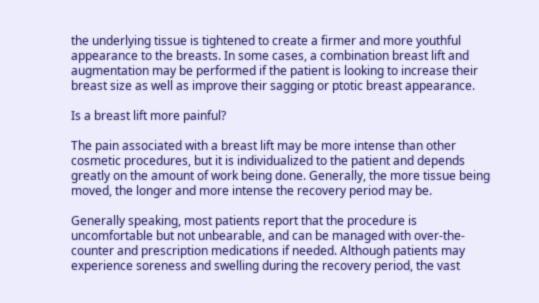the underlying tissue is tightened to create a firmer and more youthful appearance to the breasts. In some cases, a combination breast lift and augmentation may be performed if the patient is looking to increase their breast size as well as improve their sagging or ptotic breast appearance.

Is a breast lift more painful?

The pain associated with a breast lift may be more intense than other cosmetic procedures, but it is individualized to the patient and depends greatly on the amount of work being done. Generally, the more tissue being moved, the longer and more intense the recovery period may be.

Generally speaking, most patients report that the procedure is uncomfortable but not unbearable, and can be managed with over-the-counter and prescription medications if needed. Although patients may experience soreness and swelling during the recovery period, the vast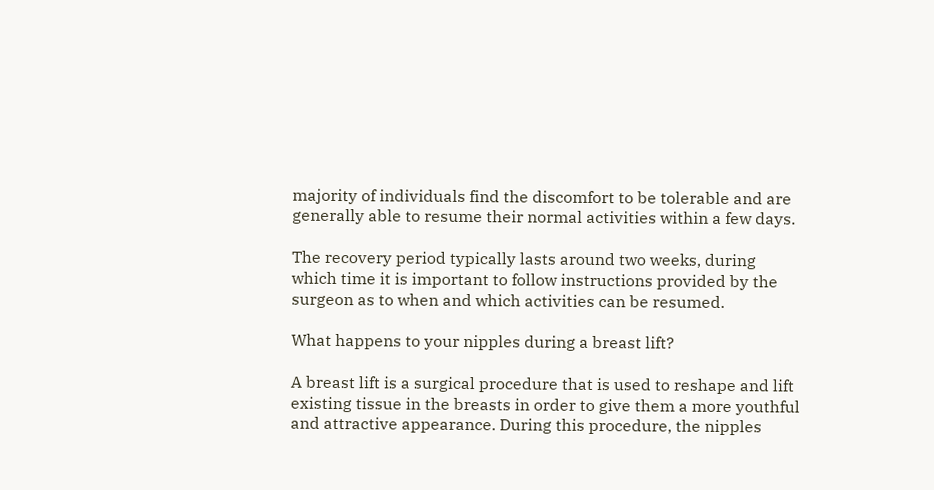majority of individuals find the discomfort to be tolerable and are generally able to resume their normal activities within a few days.

The recovery period typically lasts around two weeks, during which time it is important to follow instructions provided by the surgeon as to when and which activities can be resumed.

What happens to your nipples during a breast lift?

A breast lift is a surgical procedure that is used to reshape and lift existing tissue in the breasts in order to give them a more youthful and attractive appearance. During this procedure, the nipples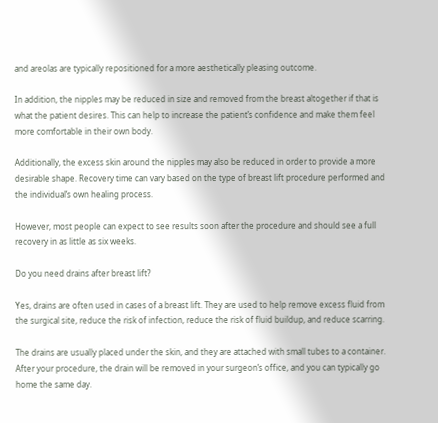and areolas are typically repositioned for a more aesthetically pleasing outcome.

In addition, the nipples may be reduced in size and removed from the breast altogether if that is what the patient desires. This can help to increase the patient’s confidence and make them feel more comfortable in their own body.

Additionally, the excess skin around the nipples may also be reduced in order to provide a more desirable shape. Recovery time can vary based on the type of breast lift procedure performed and the individual’s own healing process.

However, most people can expect to see results soon after the procedure and should see a full recovery in as little as six weeks.

Do you need drains after breast lift?

Yes, drains are often used in cases of a breast lift. They are used to help remove excess fluid from the surgical site, reduce the risk of infection, reduce the risk of fluid buildup, and reduce scarring.

The drains are usually placed under the skin, and they are attached with small tubes to a container. After your procedure, the drain will be removed in your surgeon’s office, and you can typically go home the same day.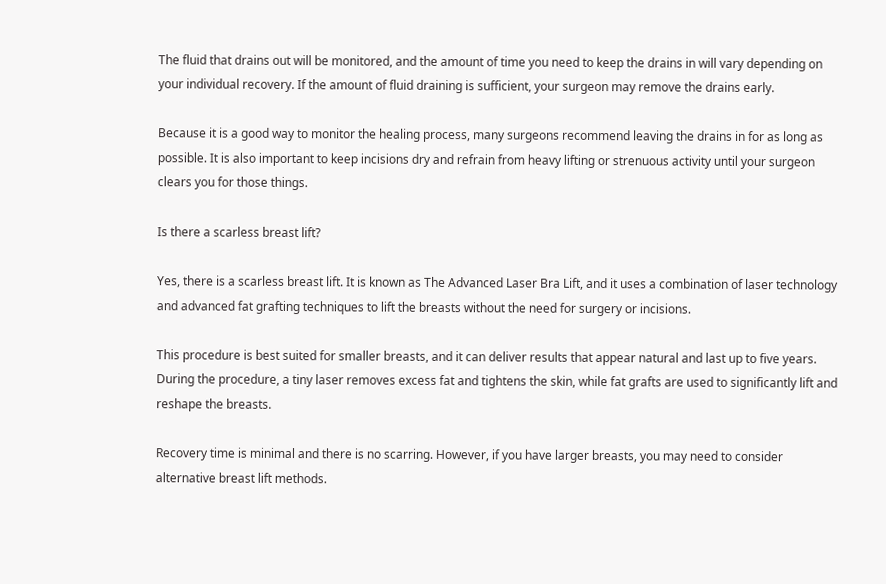The fluid that drains out will be monitored, and the amount of time you need to keep the drains in will vary depending on your individual recovery. If the amount of fluid draining is sufficient, your surgeon may remove the drains early.

Because it is a good way to monitor the healing process, many surgeons recommend leaving the drains in for as long as possible. It is also important to keep incisions dry and refrain from heavy lifting or strenuous activity until your surgeon clears you for those things.

Is there a scarless breast lift?

Yes, there is a scarless breast lift. It is known as The Advanced Laser Bra Lift, and it uses a combination of laser technology and advanced fat grafting techniques to lift the breasts without the need for surgery or incisions.

This procedure is best suited for smaller breasts, and it can deliver results that appear natural and last up to five years. During the procedure, a tiny laser removes excess fat and tightens the skin, while fat grafts are used to significantly lift and reshape the breasts.

Recovery time is minimal and there is no scarring. However, if you have larger breasts, you may need to consider alternative breast lift methods.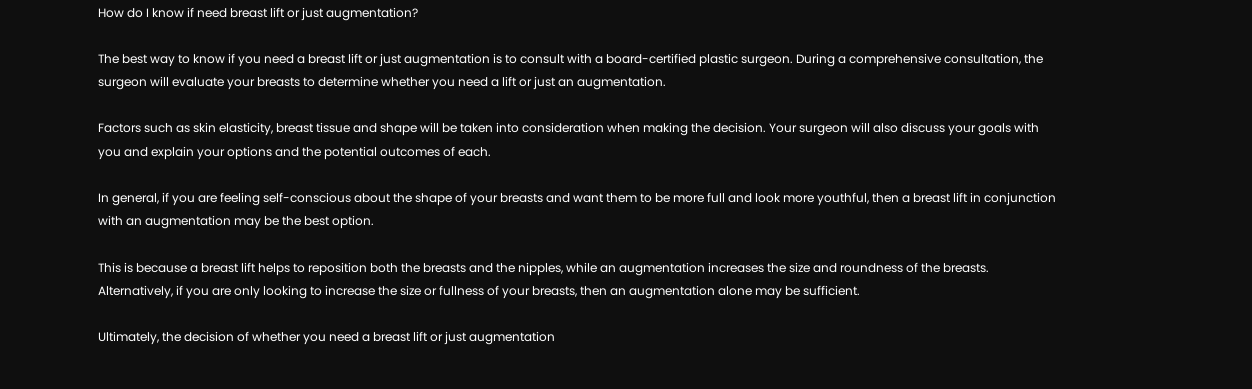How do I know if need breast lift or just augmentation?

The best way to know if you need a breast lift or just augmentation is to consult with a board-certified plastic surgeon. During a comprehensive consultation, the surgeon will evaluate your breasts to determine whether you need a lift or just an augmentation.

Factors such as skin elasticity, breast tissue and shape will be taken into consideration when making the decision. Your surgeon will also discuss your goals with you and explain your options and the potential outcomes of each.

In general, if you are feeling self-conscious about the shape of your breasts and want them to be more full and look more youthful, then a breast lift in conjunction with an augmentation may be the best option.

This is because a breast lift helps to reposition both the breasts and the nipples, while an augmentation increases the size and roundness of the breasts. Alternatively, if you are only looking to increase the size or fullness of your breasts, then an augmentation alone may be sufficient.

Ultimately, the decision of whether you need a breast lift or just augmentation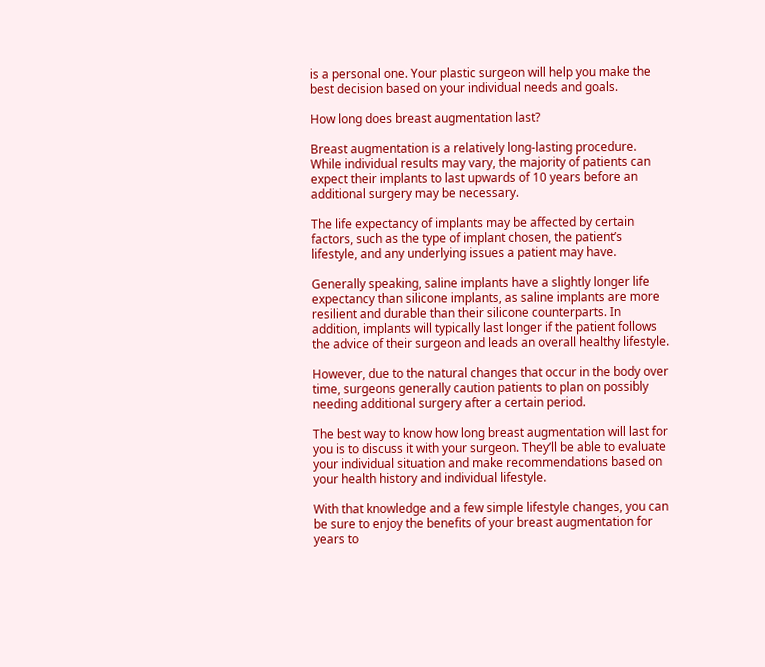is a personal one. Your plastic surgeon will help you make the best decision based on your individual needs and goals.

How long does breast augmentation last?

Breast augmentation is a relatively long-lasting procedure. While individual results may vary, the majority of patients can expect their implants to last upwards of 10 years before an additional surgery may be necessary.

The life expectancy of implants may be affected by certain factors, such as the type of implant chosen, the patient’s lifestyle, and any underlying issues a patient may have.

Generally speaking, saline implants have a slightly longer life expectancy than silicone implants, as saline implants are more resilient and durable than their silicone counterparts. In addition, implants will typically last longer if the patient follows the advice of their surgeon and leads an overall healthy lifestyle.

However, due to the natural changes that occur in the body over time, surgeons generally caution patients to plan on possibly needing additional surgery after a certain period.

The best way to know how long breast augmentation will last for you is to discuss it with your surgeon. They’ll be able to evaluate your individual situation and make recommendations based on your health history and individual lifestyle.

With that knowledge and a few simple lifestyle changes, you can be sure to enjoy the benefits of your breast augmentation for years to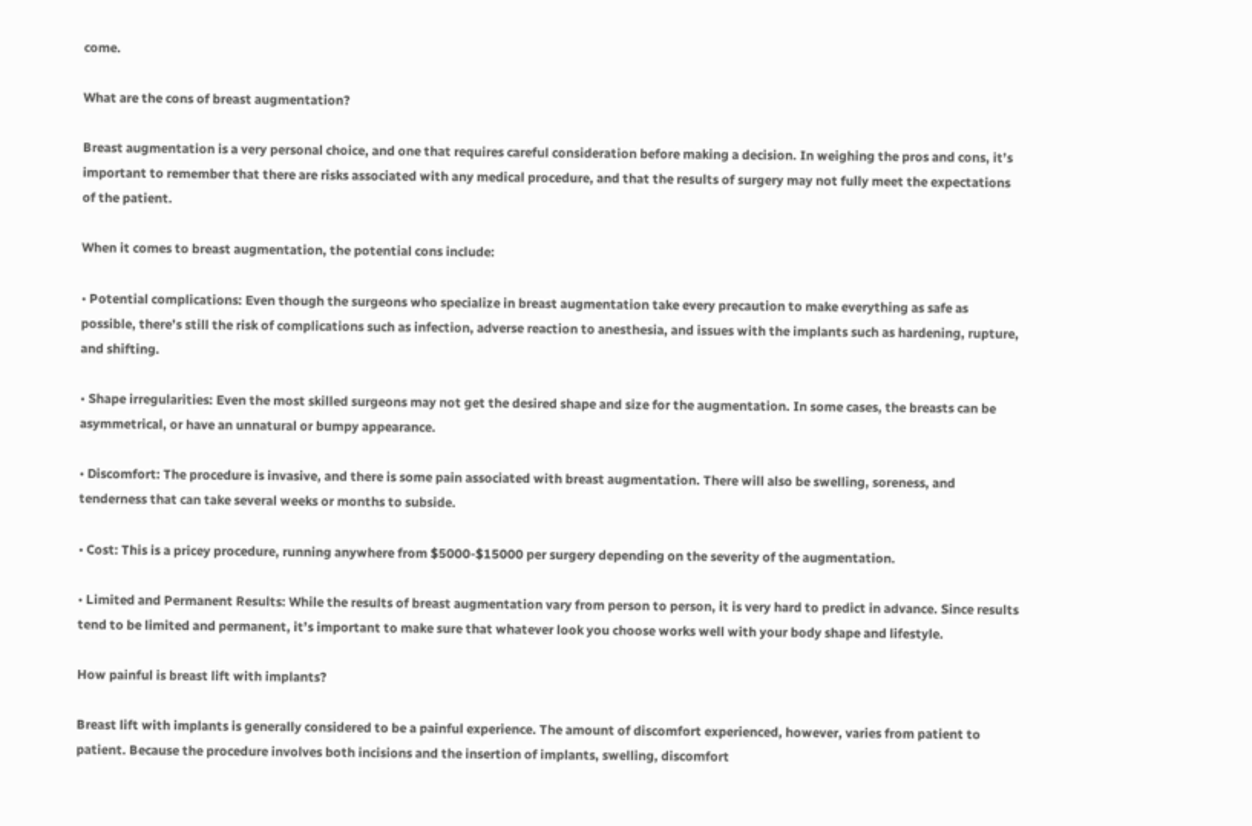come.

What are the cons of breast augmentation?

Breast augmentation is a very personal choice, and one that requires careful consideration before making a decision. In weighing the pros and cons, it’s important to remember that there are risks associated with any medical procedure, and that the results of surgery may not fully meet the expectations of the patient.

When it comes to breast augmentation, the potential cons include:

• Potential complications: Even though the surgeons who specialize in breast augmentation take every precaution to make everything as safe as possible, there’s still the risk of complications such as infection, adverse reaction to anesthesia, and issues with the implants such as hardening, rupture, and shifting.

• Shape irregularities: Even the most skilled surgeons may not get the desired shape and size for the augmentation. In some cases, the breasts can be asymmetrical, or have an unnatural or bumpy appearance.

• Discomfort: The procedure is invasive, and there is some pain associated with breast augmentation. There will also be swelling, soreness, and tenderness that can take several weeks or months to subside.

• Cost: This is a pricey procedure, running anywhere from $5000-$15000 per surgery depending on the severity of the augmentation.

• Limited and Permanent Results: While the results of breast augmentation vary from person to person, it is very hard to predict in advance. Since results tend to be limited and permanent, it’s important to make sure that whatever look you choose works well with your body shape and lifestyle.

How painful is breast lift with implants?

Breast lift with implants is generally considered to be a painful experience. The amount of discomfort experienced, however, varies from patient to patient. Because the procedure involves both incisions and the insertion of implants, swelling, discomfort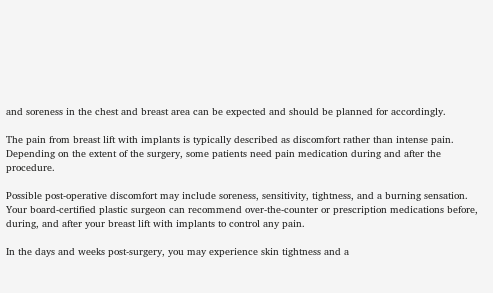and soreness in the chest and breast area can be expected and should be planned for accordingly.

The pain from breast lift with implants is typically described as discomfort rather than intense pain. Depending on the extent of the surgery, some patients need pain medication during and after the procedure.

Possible post-operative discomfort may include soreness, sensitivity, tightness, and a burning sensation. Your board-certified plastic surgeon can recommend over-the-counter or prescription medications before, during, and after your breast lift with implants to control any pain.

In the days and weeks post-surgery, you may experience skin tightness and a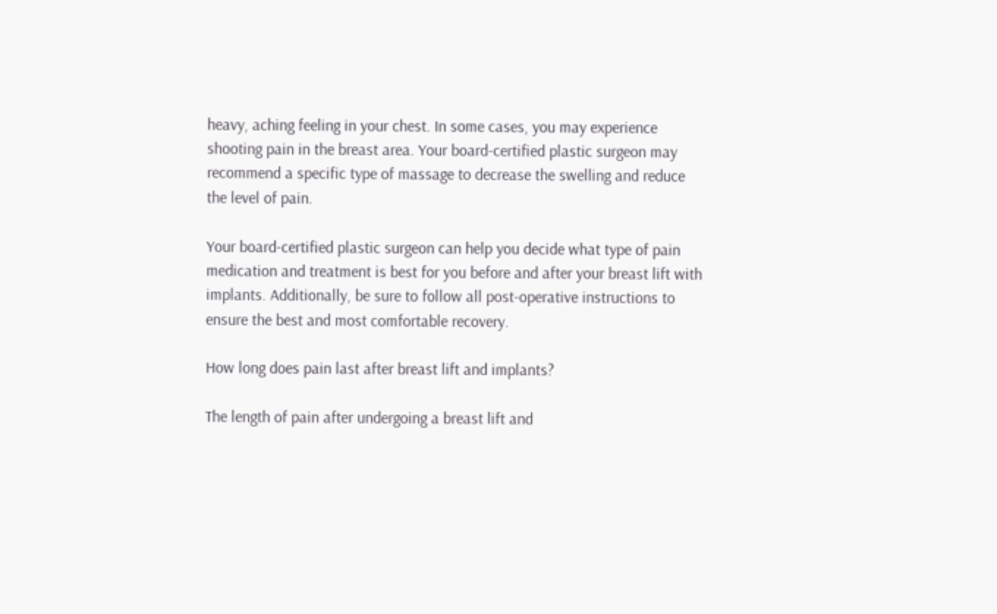heavy, aching feeling in your chest. In some cases, you may experience shooting pain in the breast area. Your board-certified plastic surgeon may recommend a specific type of massage to decrease the swelling and reduce the level of pain.

Your board-certified plastic surgeon can help you decide what type of pain medication and treatment is best for you before and after your breast lift with implants. Additionally, be sure to follow all post-operative instructions to ensure the best and most comfortable recovery.

How long does pain last after breast lift and implants?

The length of pain after undergoing a breast lift and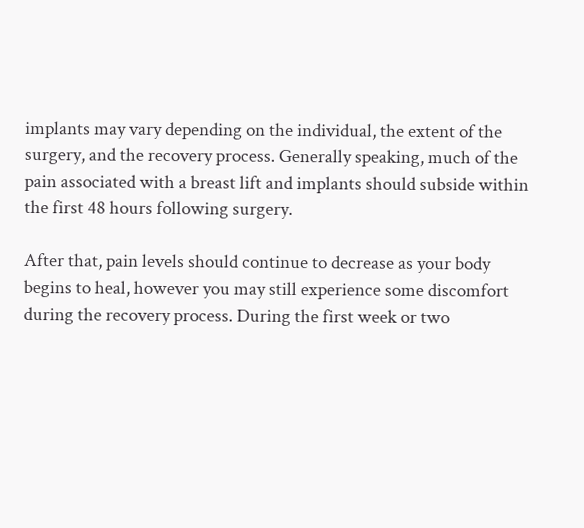implants may vary depending on the individual, the extent of the surgery, and the recovery process. Generally speaking, much of the pain associated with a breast lift and implants should subside within the first 48 hours following surgery.

After that, pain levels should continue to decrease as your body begins to heal, however you may still experience some discomfort during the recovery process. During the first week or two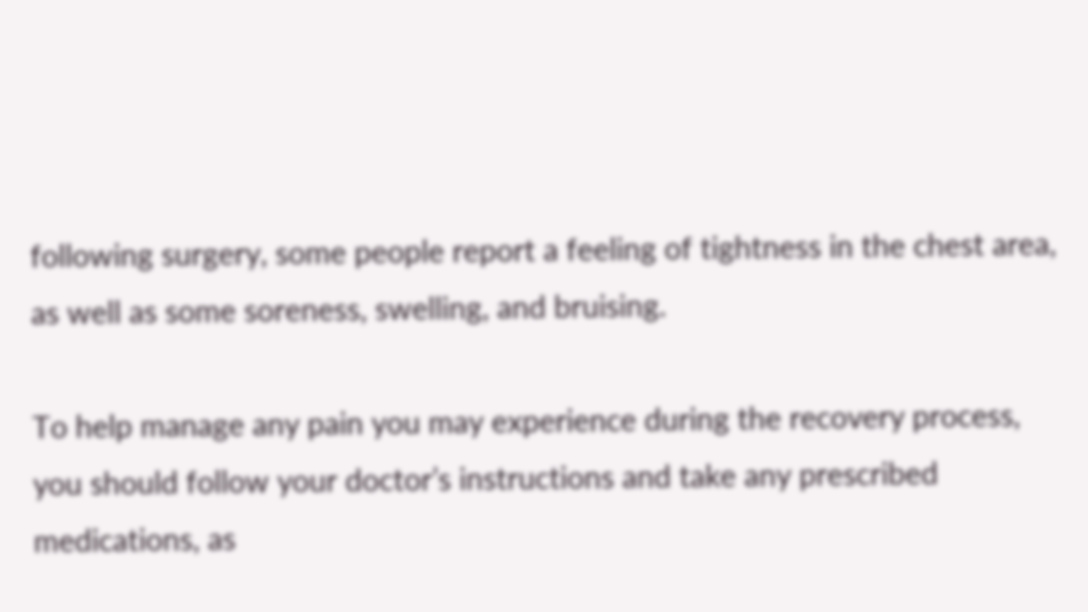following surgery, some people report a feeling of tightness in the chest area, as well as some soreness, swelling, and bruising.

To help manage any pain you may experience during the recovery process, you should follow your doctor’s instructions and take any prescribed medications, as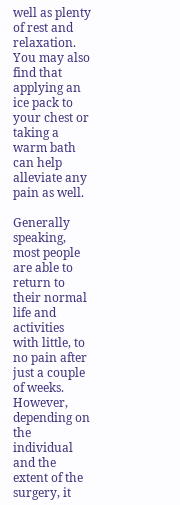well as plenty of rest and relaxation. You may also find that applying an ice pack to your chest or taking a warm bath can help alleviate any pain as well.

Generally speaking, most people are able to return to their normal life and activities with little, to no pain after just a couple of weeks. However, depending on the individual and the extent of the surgery, it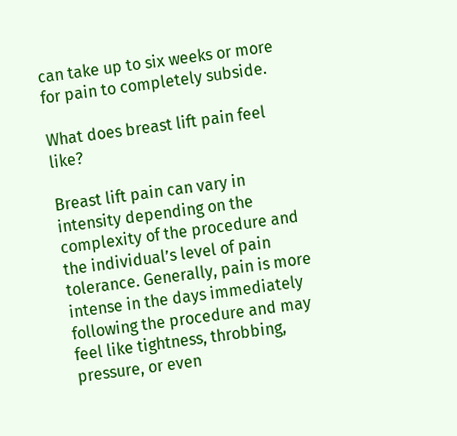can take up to six weeks or more for pain to completely subside.

What does breast lift pain feel like?

Breast lift pain can vary in intensity depending on the complexity of the procedure and the individual’s level of pain tolerance. Generally, pain is more intense in the days immediately following the procedure and may feel like tightness, throbbing, pressure, or even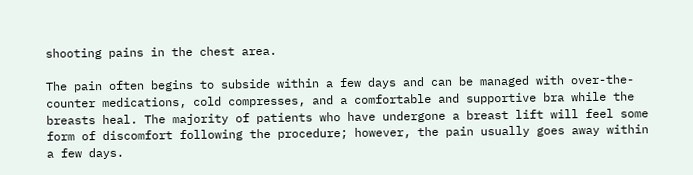shooting pains in the chest area.

The pain often begins to subside within a few days and can be managed with over-the-counter medications, cold compresses, and a comfortable and supportive bra while the breasts heal. The majority of patients who have undergone a breast lift will feel some form of discomfort following the procedure; however, the pain usually goes away within a few days.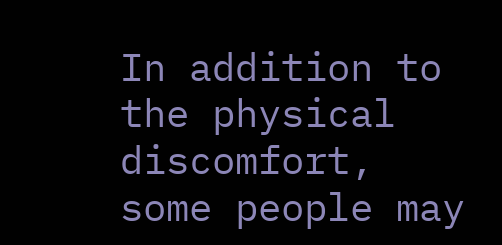In addition to the physical discomfort, some people may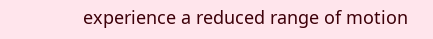experience a reduced range of motion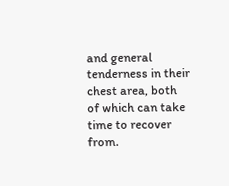and general tenderness in their chest area, both of which can take time to recover from.